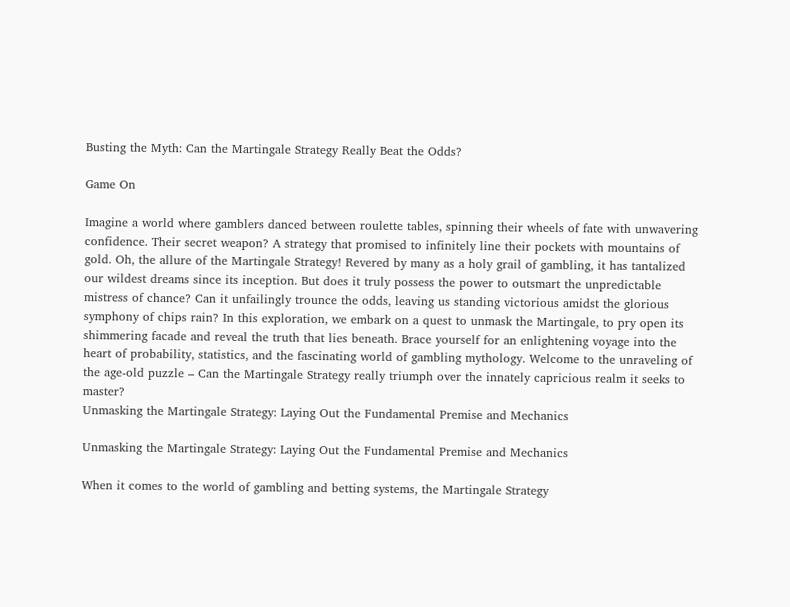Busting the Myth: Can the Martingale Strategy Really Beat the Odds?

Game On

Imagine a world where gamblers danced between roulette tables, spinning their wheels of fate with unwavering confidence. Their secret weapon? A strategy that promised to infinitely line their pockets with mountains of gold. Oh, the allure of the Martingale Strategy! Revered by many as a holy grail of gambling, it has tantalized our wildest dreams since its inception. But does it truly possess the power to outsmart the unpredictable mistress of chance? Can it unfailingly trounce the odds, leaving us standing victorious amidst the glorious symphony of chips rain? In this exploration, we embark on a quest to unmask the Martingale, to pry open its shimmering facade and reveal the truth that lies beneath. Brace yourself for an enlightening voyage into the heart of probability, statistics, and the fascinating world of gambling mythology. Welcome to the unraveling of the age-old puzzle – Can the Martingale Strategy really triumph over the innately capricious realm it seeks to master?
Unmasking the Martingale Strategy: Laying Out the Fundamental Premise and Mechanics

Unmasking the Martingale Strategy: Laying Out the Fundamental Premise and Mechanics

When it comes to the world of gambling and betting systems, the Martingale Strategy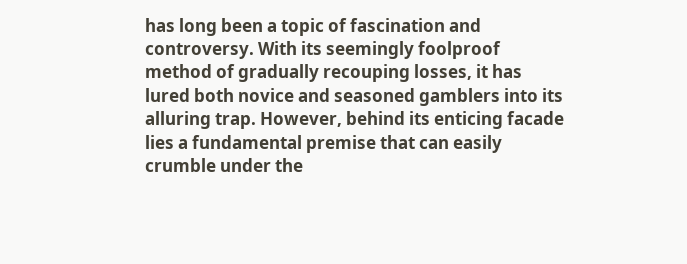has long been a topic of fascination and controversy. With its seemingly foolproof method of gradually recouping losses, it has lured both novice and seasoned gamblers into its alluring trap. However, behind its enticing facade lies a fundamental premise that can easily crumble under the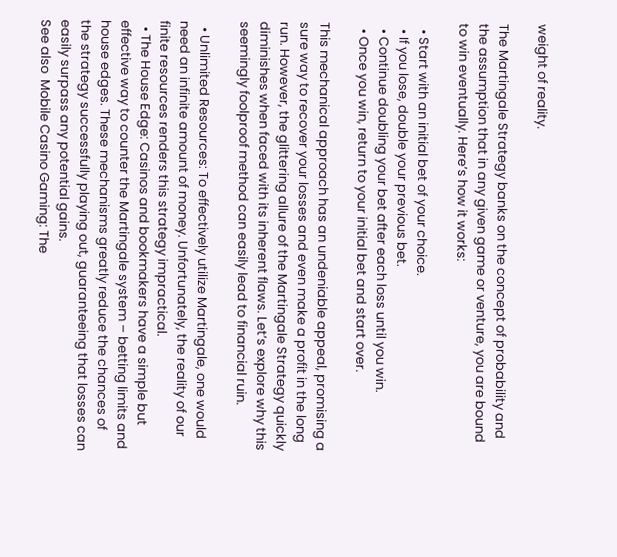weight of reality.

The Martingale Strategy banks on the concept of probability and the assumption that in any given game or venture, you are bound to win eventually. Here’s how it works:

  • Start with an initial bet of your choice.
  • If you lose, double your previous bet.
  • Continue doubling your bet after each loss until you win.
  • Once you win, return to your initial bet and start over.

This mechanical approach has an undeniable appeal, promising a sure way to recover your losses and even make a profit in the long run. However, the glittering allure of the Martingale Strategy quickly diminishes when faced with its inherent flaws. Let’s explore why this seemingly foolproof method can easily lead to financial ruin.

  • Unlimited Resources: To effectively utilize Martingale, one would need an infinite amount of money. Unfortunately, the reality of our finite resources renders this strategy impractical.
  • The House Edge: Casinos and bookmakers have a simple but effective way to counter the Martingale system – betting limits and house edges. These mechanisms greatly reduce the chances of the strategy successfully playing out, guaranteeing that losses can easily surpass any potential gains.
See also  Mobile Casino Gaming: The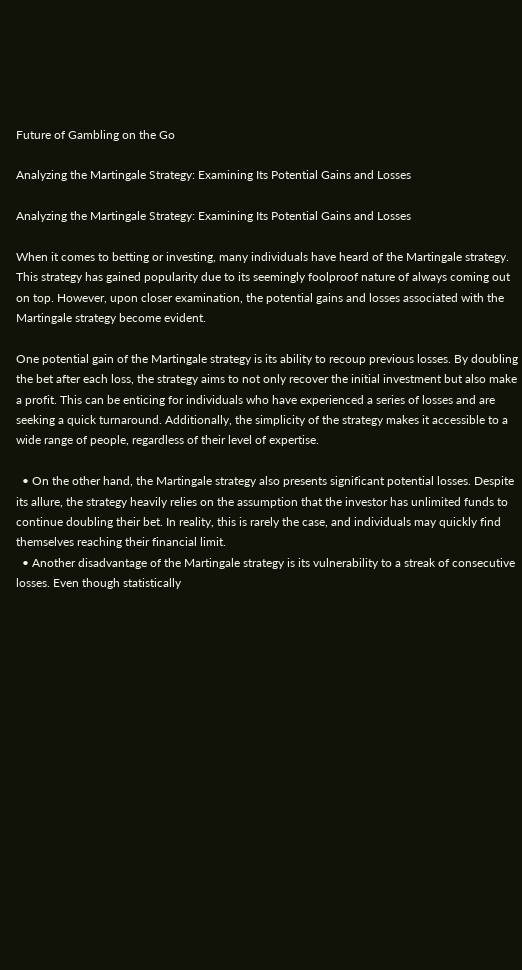Future of Gambling on the Go

Analyzing the Martingale Strategy: Examining Its Potential Gains and Losses

Analyzing the Martingale Strategy: Examining Its Potential Gains and Losses

When it comes to betting or investing, many individuals have heard of the Martingale strategy. This strategy has gained popularity due to its seemingly foolproof nature of always coming out on top. However, upon closer examination, the potential gains and losses associated with the Martingale strategy become evident.

One potential gain of the Martingale strategy is its ability to recoup previous losses. By doubling the bet after each loss, the strategy aims to not only recover the initial investment but also make a profit. This can be enticing for individuals who have experienced a series of losses and are seeking a quick turnaround. Additionally, the simplicity of the strategy makes it accessible to a wide range of people, regardless of their level of expertise.

  • On the other hand, the Martingale strategy also presents significant potential losses. Despite its allure, the strategy heavily relies on the assumption that the investor has unlimited funds to continue doubling their bet. In reality, this is rarely the case, and individuals may quickly find themselves reaching their financial limit.
  • Another disadvantage of the Martingale strategy is its vulnerability to a streak of consecutive losses. Even though statistically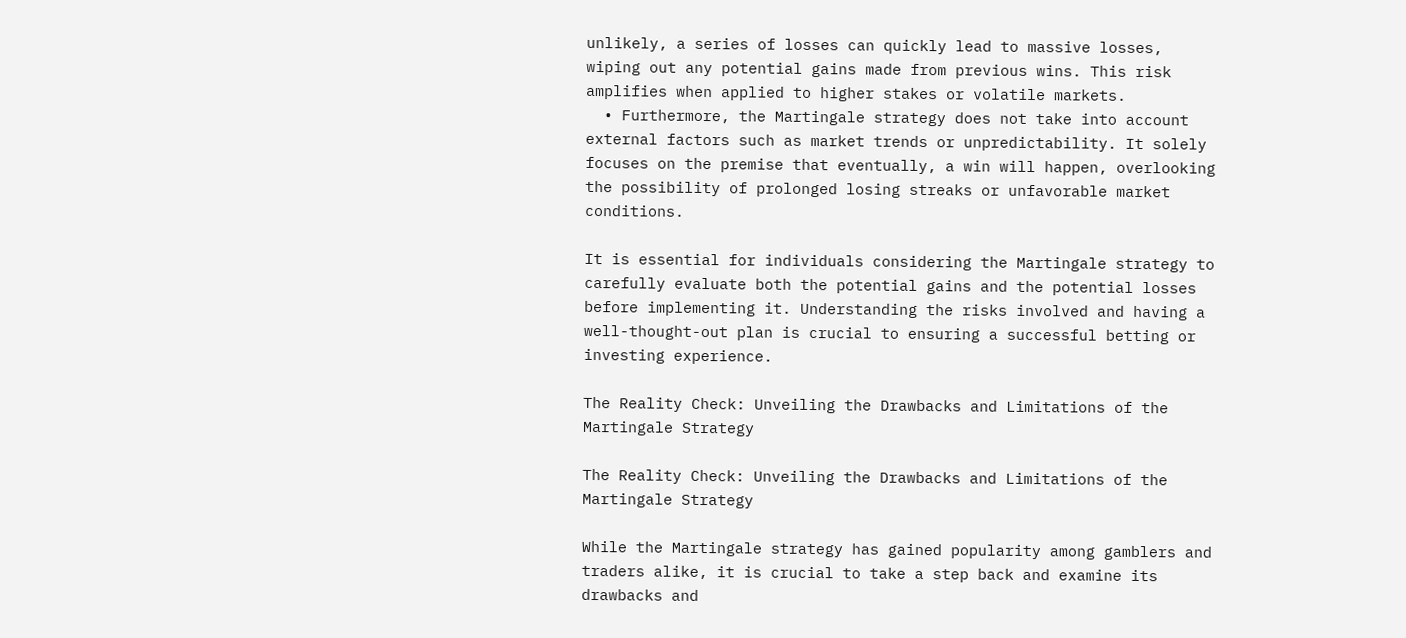unlikely, a series of losses can quickly lead to massive losses, wiping out any potential gains made from previous wins. This risk amplifies when applied to higher stakes or volatile markets.
  • Furthermore, the Martingale strategy does not take into account external factors such as market trends or unpredictability. It solely focuses on the premise that eventually, a win will happen, overlooking the possibility of prolonged losing streaks or unfavorable market conditions.

It is essential for individuals considering the Martingale strategy to carefully evaluate both the potential gains and the potential losses before implementing it. Understanding the risks involved and having a well-thought-out plan is crucial to ensuring a successful betting or investing experience.

The Reality Check: Unveiling the Drawbacks and Limitations of the Martingale Strategy

The Reality Check: Unveiling the Drawbacks and Limitations of the Martingale Strategy

While the Martingale strategy has gained popularity among gamblers and traders alike, it is crucial to take a step back and examine its drawbacks and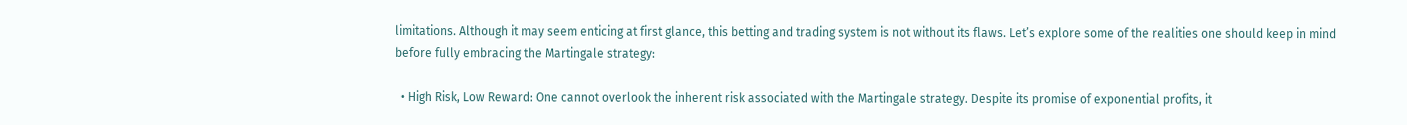limitations. Although it may seem enticing at first glance, this betting and trading system is not without its flaws. Let’s explore some of the realities one should keep in mind before fully embracing the Martingale strategy:

  • High Risk, Low Reward: One cannot overlook the inherent risk associated with the Martingale strategy. Despite its promise of exponential profits, it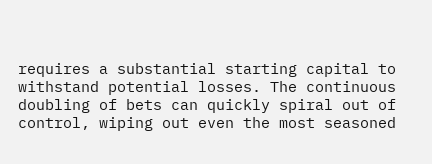requires a substantial starting capital to withstand potential losses. The continuous doubling of bets can quickly spiral out of control, wiping out even the most seasoned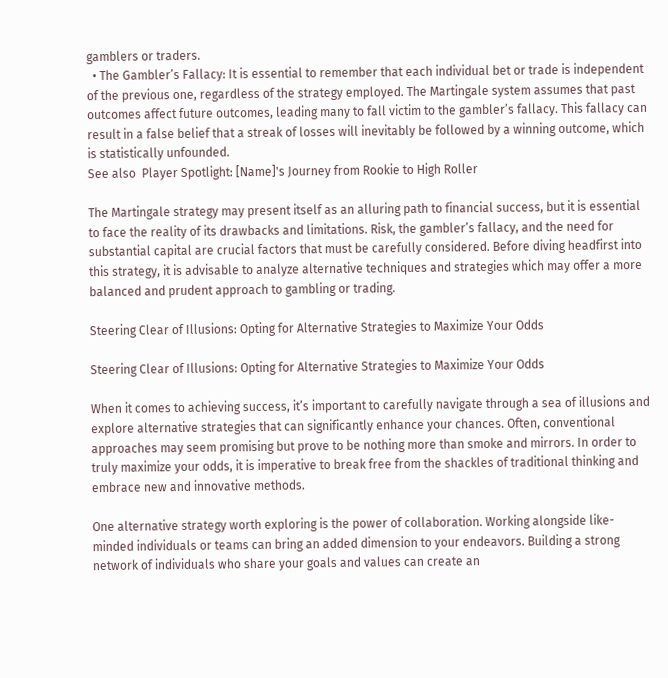gamblers or traders.
  • The Gambler’s Fallacy: It is essential to remember that each individual bet or trade is independent of the previous one, regardless of the strategy employed. The Martingale system assumes that past outcomes affect future outcomes, leading many to fall victim to the gambler’s fallacy. This fallacy can result in a false belief that a streak of losses will inevitably be followed by a winning outcome, which is statistically unfounded.
See also  Player Spotlight: [Name]'s Journey from Rookie to High Roller

The Martingale strategy may present itself as an alluring path to financial success, but it is essential to face the reality of its drawbacks and limitations. Risk, the gambler’s fallacy, and the need for substantial capital are crucial factors that must be carefully considered. Before diving headfirst into this strategy, it is advisable to analyze alternative techniques and strategies which may offer a more balanced and prudent approach to gambling or trading.

Steering Clear of Illusions: Opting for Alternative Strategies to Maximize Your Odds

Steering Clear of Illusions: Opting for Alternative Strategies to Maximize Your Odds

When it comes to achieving success, it’s important to carefully navigate through a sea of illusions and explore alternative strategies that can significantly enhance your chances. Often, conventional approaches may seem promising but prove to be nothing more than smoke and mirrors. In order to truly maximize your odds, it is imperative to break free from the shackles of traditional thinking and embrace new and innovative methods.

One alternative strategy worth exploring is the power of collaboration. Working alongside like-minded individuals or teams can bring an added dimension to your endeavors. Building a strong network of individuals who share your goals and values can create an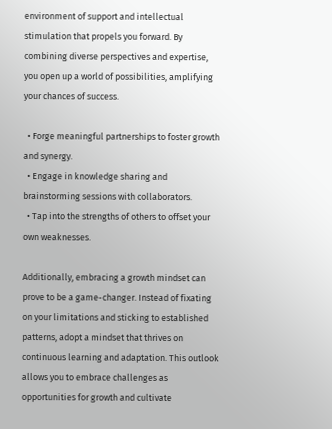environment of support and intellectual stimulation that propels you forward. By combining diverse perspectives and expertise, you open up a world of possibilities, amplifying your chances of success.

  • Forge meaningful partnerships to foster growth and synergy.
  • Engage in knowledge sharing and brainstorming sessions with collaborators.
  • Tap into the strengths of others to offset your own weaknesses.

Additionally, embracing a growth mindset can prove to be a game-changer. Instead of fixating on your limitations and sticking to established patterns, adopt a mindset that thrives on continuous learning and adaptation. This outlook allows you to embrace challenges as opportunities for growth and cultivate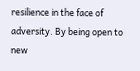resilience in the face of adversity. By being open to new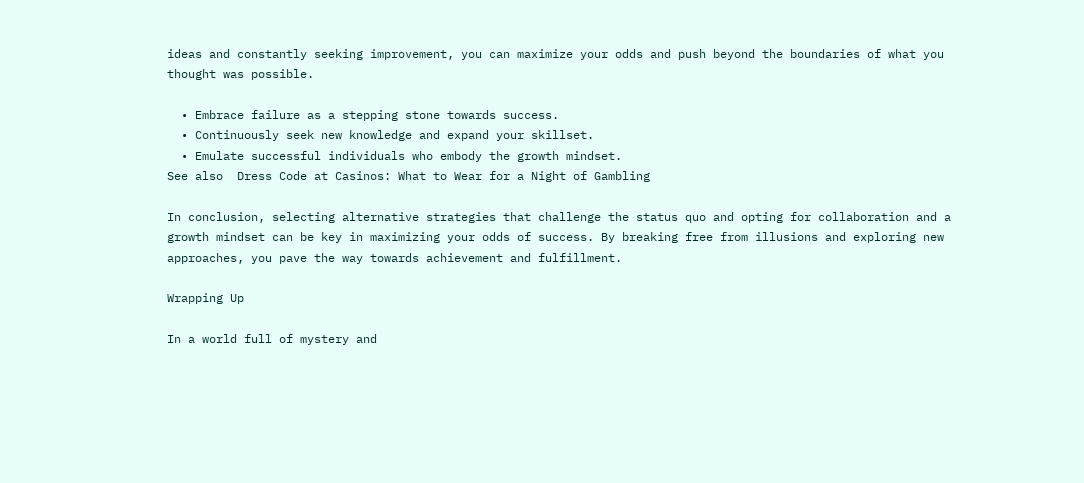ideas and constantly seeking improvement, you can maximize your odds and push beyond the boundaries of what you thought was possible.

  • Embrace failure as a stepping stone towards success.
  • Continuously seek new knowledge and expand your skillset.
  • Emulate successful individuals who embody the growth mindset.
See also  Dress Code at Casinos: What to Wear for a Night of Gambling

In conclusion, selecting alternative strategies that challenge the status quo and opting for collaboration and a growth mindset can be key in maximizing your odds of success. By breaking free from illusions and exploring new approaches, you pave the way towards achievement and fulfillment.

Wrapping Up

In a world full of mystery and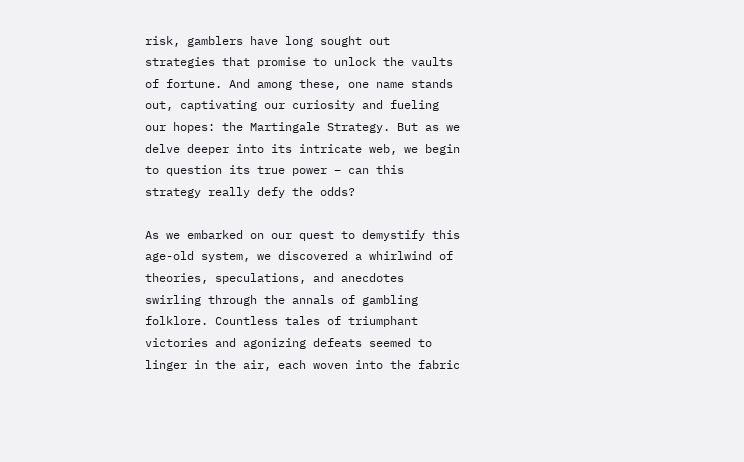risk, gamblers have long sought out strategies that promise to unlock the vaults of fortune. And among these, one name stands out, captivating our curiosity and fueling our hopes: the Martingale Strategy. But as we delve deeper into its intricate web, we begin to question its true power – can this strategy really defy the odds?

As we embarked on our quest to demystify this age-old system, we discovered a whirlwind of theories, speculations, and anecdotes swirling through the annals of gambling folklore. Countless tales of triumphant victories and agonizing defeats seemed to linger in the air, each woven into the fabric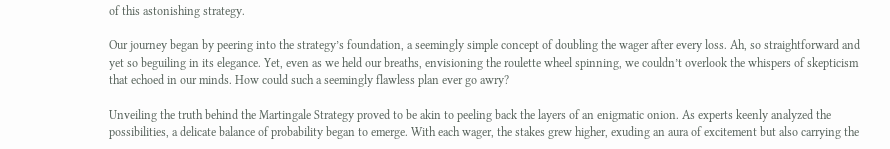of this astonishing strategy.

Our journey began by peering into the strategy’s foundation, a seemingly simple concept of doubling the wager after every loss. Ah, so straightforward and yet so beguiling in its elegance. Yet, even as we held our breaths, envisioning the roulette wheel spinning, we couldn’t overlook the whispers of skepticism that echoed in our minds. How could such a seemingly flawless plan ever go awry?

Unveiling the truth behind the Martingale Strategy proved to be akin to peeling back the layers of an enigmatic onion. As experts keenly analyzed the possibilities, a delicate balance of probability began to emerge. With each wager, the stakes grew higher, exuding an aura of excitement but also carrying the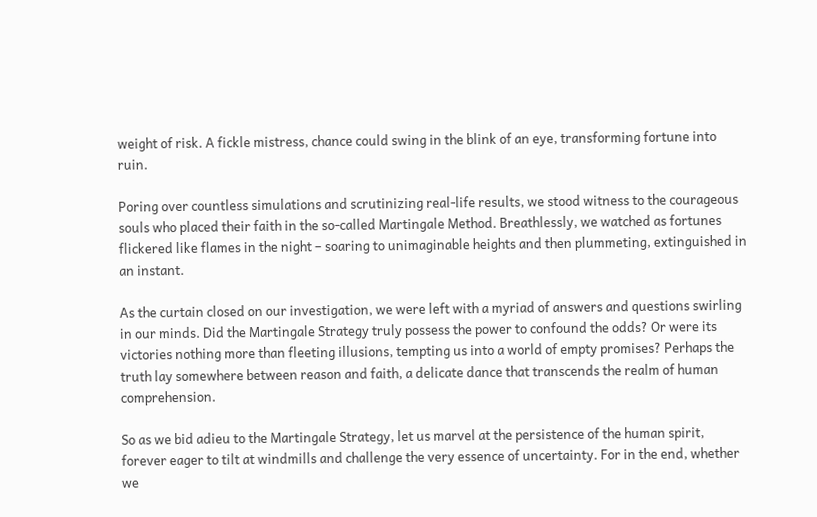weight of risk. A fickle mistress, chance could swing in the blink of an eye, transforming fortune into ruin.

Poring over countless simulations and scrutinizing real-life results, we stood witness to the courageous souls who placed their faith in the so-called Martingale Method. Breathlessly, we watched as fortunes flickered like flames in the night – soaring to unimaginable heights and then plummeting, extinguished in an instant.

As the curtain closed on our investigation, we were left with a myriad of answers and questions swirling in our minds. Did the Martingale Strategy truly possess the power to confound the odds? Or were its victories nothing more than fleeting illusions, tempting us into a world of empty promises? Perhaps the truth lay somewhere between reason and faith, a delicate dance that transcends the realm of human comprehension.

So as we bid adieu to the Martingale Strategy, let us marvel at the persistence of the human spirit, forever eager to tilt at windmills and challenge the very essence of uncertainty. For in the end, whether we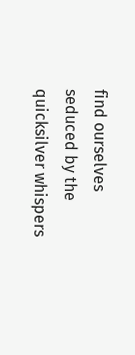find ourselves seduced by the quicksilver whispers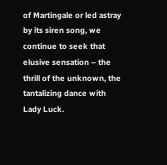of Martingale or led astray by its siren song, we continue to seek that elusive sensation – the thrill of the unknown, the tantalizing dance with Lady Luck.